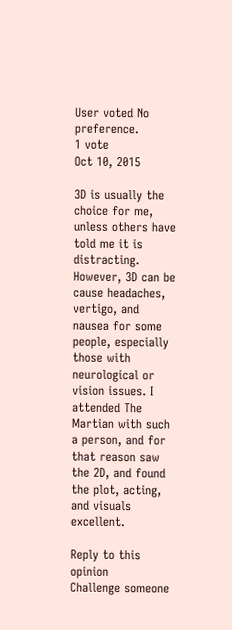User voted No preference.
1 vote
Oct 10, 2015

3D is usually the choice for me, unless others have told me it is distracting. However, 3D can be cause headaches, vertigo, and nausea for some people, especially those with neurological or vision issues. I attended The Martian with such a person, and for that reason saw the 2D, and found the plot, acting, and visuals excellent.

Reply to this opinion
Challenge someone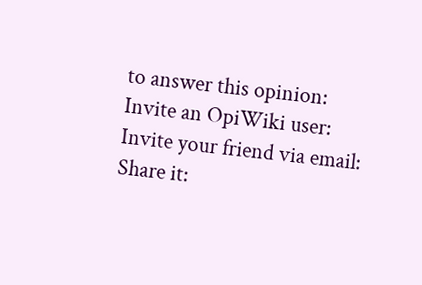to answer this opinion:
Invite an OpiWiki user:
Invite your friend via email:
Share it: